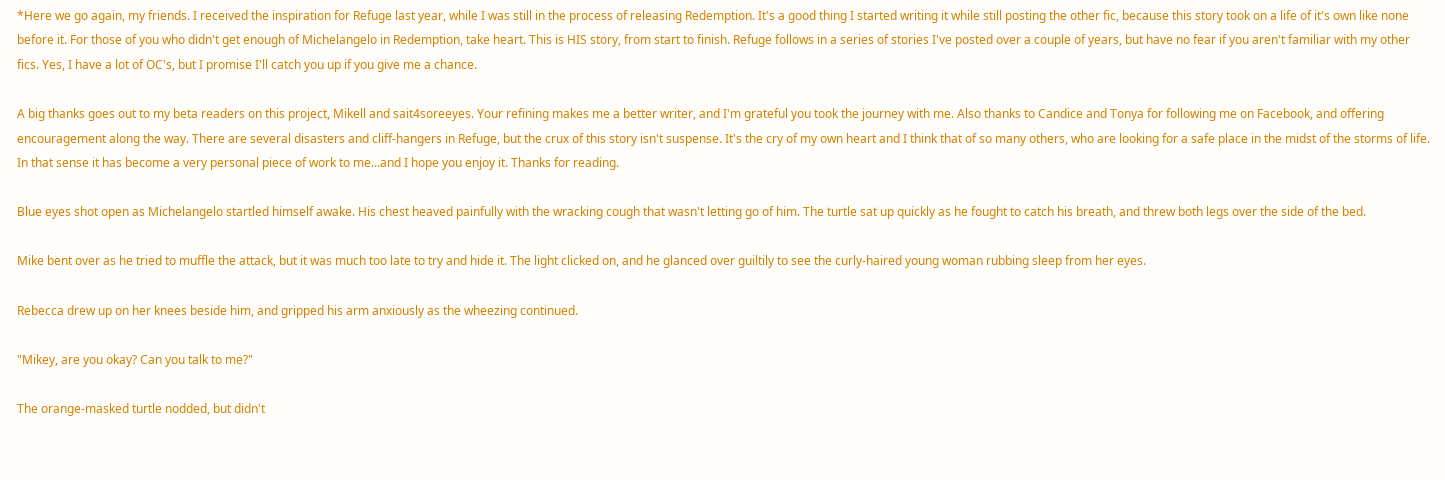*Here we go again, my friends. I received the inspiration for Refuge last year, while I was still in the process of releasing Redemption. It's a good thing I started writing it while still posting the other fic, because this story took on a life of it's own like none before it. For those of you who didn't get enough of Michelangelo in Redemption, take heart. This is HIS story, from start to finish. Refuge follows in a series of stories I've posted over a couple of years, but have no fear if you aren't familiar with my other fics. Yes, I have a lot of OC's, but I promise I'll catch you up if you give me a chance.

A big thanks goes out to my beta readers on this project, Mikell and sait4soreeyes. Your refining makes me a better writer, and I'm grateful you took the journey with me. Also thanks to Candice and Tonya for following me on Facebook, and offering encouragement along the way. There are several disasters and cliff-hangers in Refuge, but the crux of this story isn't suspense. It's the cry of my own heart and I think that of so many others, who are looking for a safe place in the midst of the storms of life. In that sense it has become a very personal piece of work to me...and I hope you enjoy it. Thanks for reading.

Blue eyes shot open as Michelangelo startled himself awake. His chest heaved painfully with the wracking cough that wasn't letting go of him. The turtle sat up quickly as he fought to catch his breath, and threw both legs over the side of the bed.

Mike bent over as he tried to muffle the attack, but it was much too late to try and hide it. The light clicked on, and he glanced over guiltily to see the curly-haired young woman rubbing sleep from her eyes.

Rebecca drew up on her knees beside him, and gripped his arm anxiously as the wheezing continued.

"Mikey, are you okay? Can you talk to me?"

The orange-masked turtle nodded, but didn't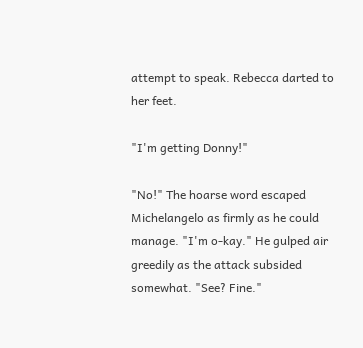attempt to speak. Rebecca darted to her feet.

"I'm getting Donny!"

"No!" The hoarse word escaped Michelangelo as firmly as he could manage. "I'm o-kay." He gulped air greedily as the attack subsided somewhat. "See? Fine."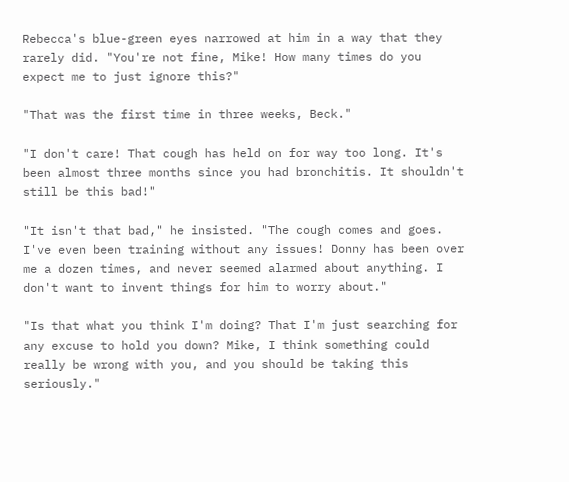Rebecca's blue-green eyes narrowed at him in a way that they rarely did. "You're not fine, Mike! How many times do you expect me to just ignore this?"

"That was the first time in three weeks, Beck."

"I don't care! That cough has held on for way too long. It's been almost three months since you had bronchitis. It shouldn't still be this bad!"

"It isn't that bad," he insisted. "The cough comes and goes. I've even been training without any issues! Donny has been over me a dozen times, and never seemed alarmed about anything. I don't want to invent things for him to worry about."

"Is that what you think I'm doing? That I'm just searching for any excuse to hold you down? Mike, I think something could really be wrong with you, and you should be taking this seriously."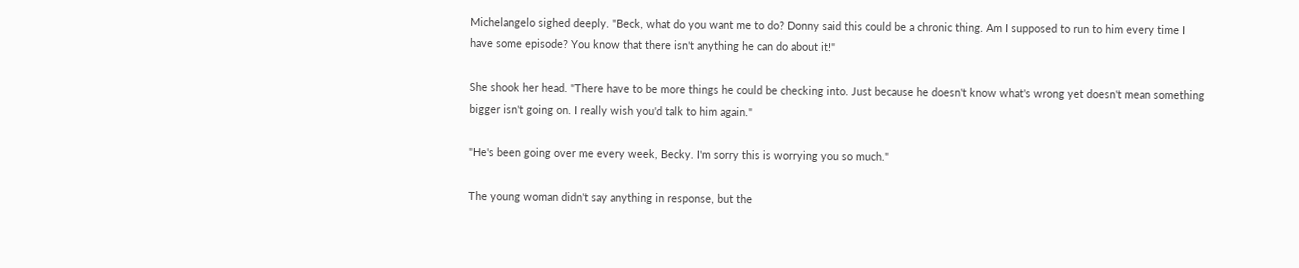Michelangelo sighed deeply. "Beck, what do you want me to do? Donny said this could be a chronic thing. Am I supposed to run to him every time I have some episode? You know that there isn't anything he can do about it!"

She shook her head. "There have to be more things he could be checking into. Just because he doesn't know what's wrong yet doesn't mean something bigger isn't going on. I really wish you'd talk to him again."

"He's been going over me every week, Becky. I'm sorry this is worrying you so much."

The young woman didn't say anything in response, but the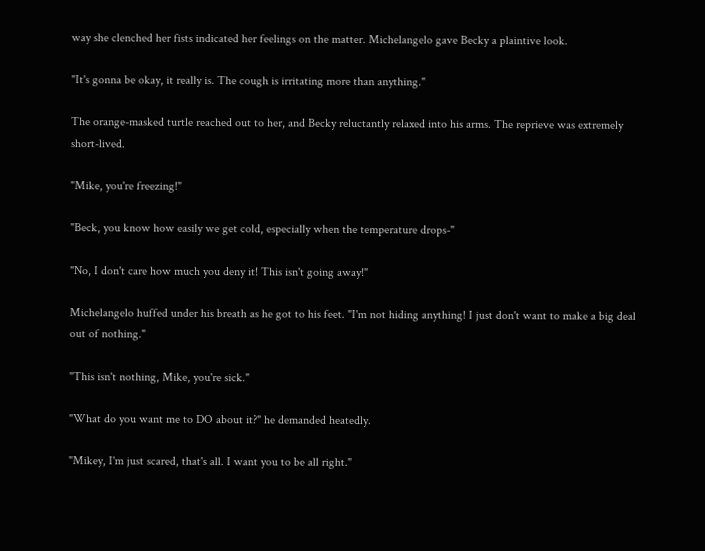way she clenched her fists indicated her feelings on the matter. Michelangelo gave Becky a plaintive look.

"It's gonna be okay, it really is. The cough is irritating more than anything."

The orange-masked turtle reached out to her, and Becky reluctantly relaxed into his arms. The reprieve was extremely short-lived.

"Mike, you're freezing!"

"Beck, you know how easily we get cold, especially when the temperature drops-"

"No, I don't care how much you deny it! This isn't going away!"

Michelangelo huffed under his breath as he got to his feet. "I'm not hiding anything! I just don't want to make a big deal out of nothing."

"This isn't nothing, Mike, you're sick."

"What do you want me to DO about it?" he demanded heatedly.

"Mikey, I'm just scared, that's all. I want you to be all right."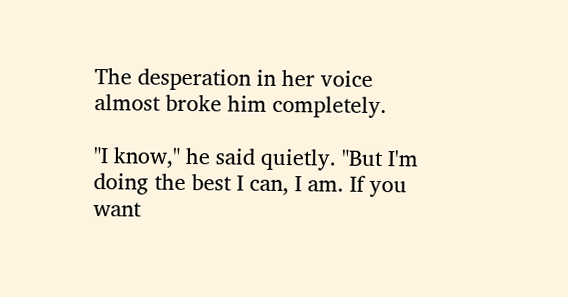The desperation in her voice almost broke him completely.

"I know," he said quietly. "But I'm doing the best I can, I am. If you want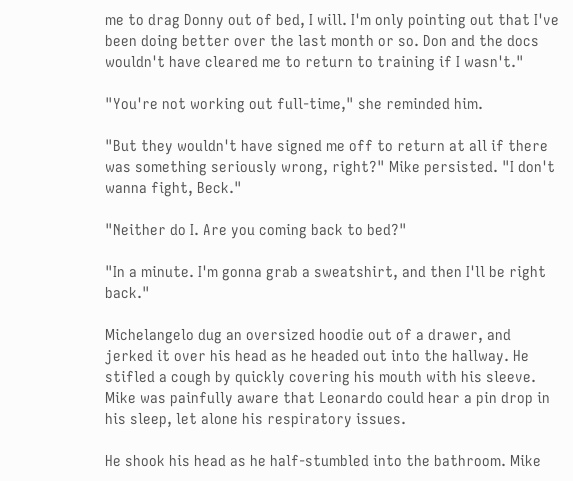me to drag Donny out of bed, I will. I'm only pointing out that I've been doing better over the last month or so. Don and the docs wouldn't have cleared me to return to training if I wasn't."

"You're not working out full-time," she reminded him.

"But they wouldn't have signed me off to return at all if there was something seriously wrong, right?" Mike persisted. "I don't wanna fight, Beck."

"Neither do I. Are you coming back to bed?"

"In a minute. I'm gonna grab a sweatshirt, and then I'll be right back."

Michelangelo dug an oversized hoodie out of a drawer, and jerked it over his head as he headed out into the hallway. He stifled a cough by quickly covering his mouth with his sleeve. Mike was painfully aware that Leonardo could hear a pin drop in his sleep, let alone his respiratory issues.

He shook his head as he half-stumbled into the bathroom. Mike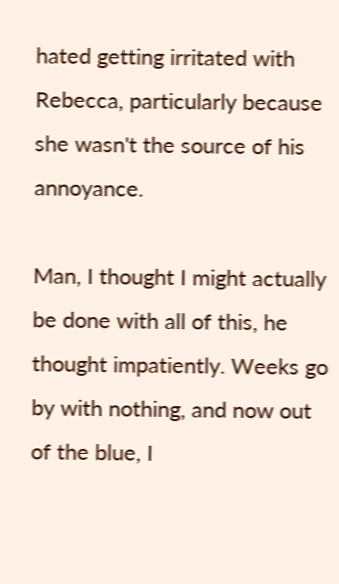hated getting irritated with Rebecca, particularly because she wasn't the source of his annoyance.

Man, I thought I might actually be done with all of this, he thought impatiently. Weeks go by with nothing, and now out of the blue, I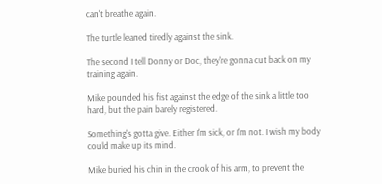can't breathe again.

The turtle leaned tiredly against the sink.

The second I tell Donny or Doc, they're gonna cut back on my training again.

Mike pounded his fist against the edge of the sink a little too hard, but the pain barely registered.

Something's gotta give. Either I'm sick, or I'm not. I wish my body could make up its mind.

Mike buried his chin in the crook of his arm, to prevent the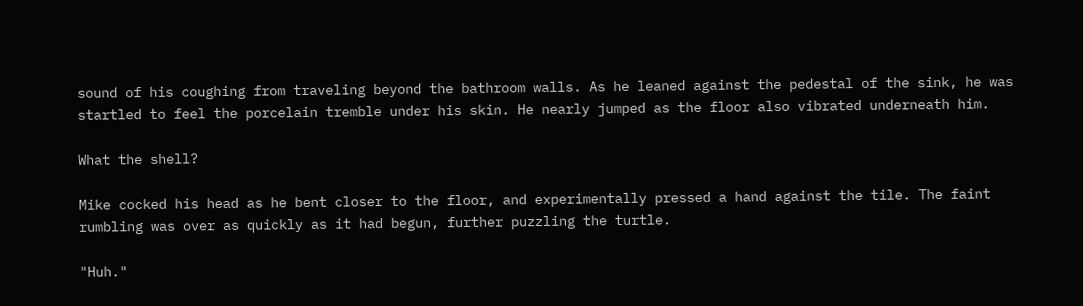sound of his coughing from traveling beyond the bathroom walls. As he leaned against the pedestal of the sink, he was startled to feel the porcelain tremble under his skin. He nearly jumped as the floor also vibrated underneath him.

What the shell?

Mike cocked his head as he bent closer to the floor, and experimentally pressed a hand against the tile. The faint rumbling was over as quickly as it had begun, further puzzling the turtle.

"Huh."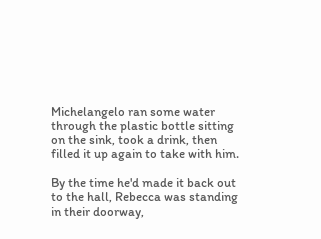Michelangelo ran some water through the plastic bottle sitting on the sink, took a drink, then filled it up again to take with him.

By the time he'd made it back out to the hall, Rebecca was standing in their doorway,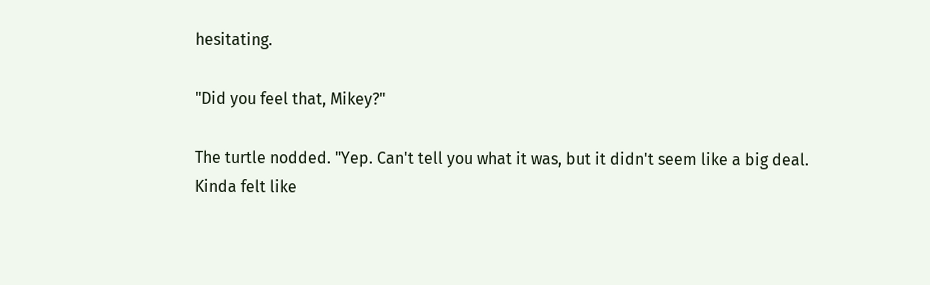hesitating.

"Did you feel that, Mikey?"

The turtle nodded. "Yep. Can't tell you what it was, but it didn't seem like a big deal. Kinda felt like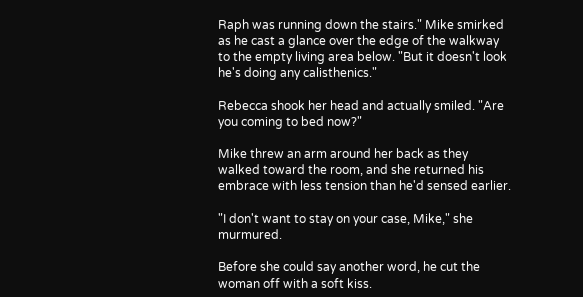Raph was running down the stairs." Mike smirked as he cast a glance over the edge of the walkway to the empty living area below. "But it doesn't look he's doing any calisthenics."

Rebecca shook her head and actually smiled. "Are you coming to bed now?"

Mike threw an arm around her back as they walked toward the room, and she returned his embrace with less tension than he'd sensed earlier.

"I don't want to stay on your case, Mike," she murmured.

Before she could say another word, he cut the woman off with a soft kiss.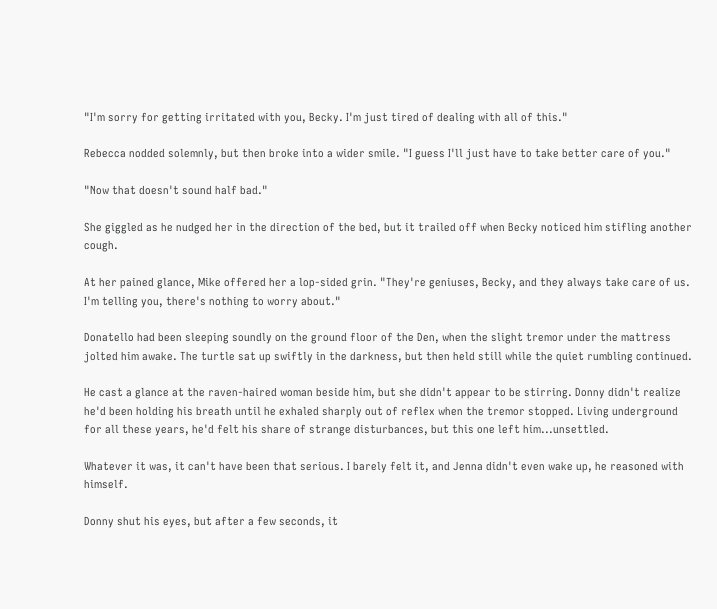"I'm sorry for getting irritated with you, Becky. I'm just tired of dealing with all of this."

Rebecca nodded solemnly, but then broke into a wider smile. "I guess I'll just have to take better care of you."

"Now that doesn't sound half bad."

She giggled as he nudged her in the direction of the bed, but it trailed off when Becky noticed him stifling another cough.

At her pained glance, Mike offered her a lop-sided grin. "They're geniuses, Becky, and they always take care of us. I'm telling you, there's nothing to worry about."

Donatello had been sleeping soundly on the ground floor of the Den, when the slight tremor under the mattress jolted him awake. The turtle sat up swiftly in the darkness, but then held still while the quiet rumbling continued.

He cast a glance at the raven-haired woman beside him, but she didn't appear to be stirring. Donny didn't realize he'd been holding his breath until he exhaled sharply out of reflex when the tremor stopped. Living underground for all these years, he'd felt his share of strange disturbances, but this one left him...unsettled.

Whatever it was, it can't have been that serious. I barely felt it, and Jenna didn't even wake up, he reasoned with himself.

Donny shut his eyes, but after a few seconds, it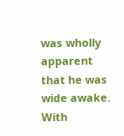was wholly apparent that he was wide awake. With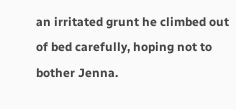an irritated grunt he climbed out of bed carefully, hoping not to bother Jenna.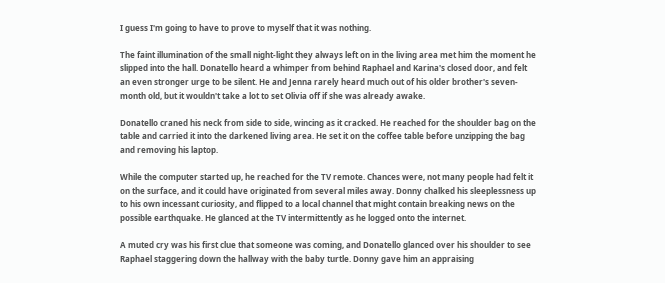I guess I'm going to have to prove to myself that it was nothing.

The faint illumination of the small night-light they always left on in the living area met him the moment he slipped into the hall. Donatello heard a whimper from behind Raphael and Karina's closed door, and felt an even stronger urge to be silent. He and Jenna rarely heard much out of his older brother's seven-month old, but it wouldn't take a lot to set Olivia off if she was already awake.

Donatello craned his neck from side to side, wincing as it cracked. He reached for the shoulder bag on the table and carried it into the darkened living area. He set it on the coffee table before unzipping the bag and removing his laptop.

While the computer started up, he reached for the TV remote. Chances were, not many people had felt it on the surface, and it could have originated from several miles away. Donny chalked his sleeplessness up to his own incessant curiosity, and flipped to a local channel that might contain breaking news on the possible earthquake. He glanced at the TV intermittently as he logged onto the internet.

A muted cry was his first clue that someone was coming, and Donatello glanced over his shoulder to see Raphael staggering down the hallway with the baby turtle. Donny gave him an appraising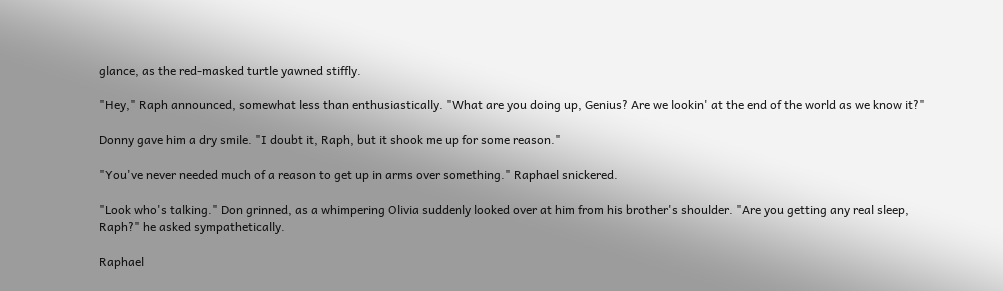glance, as the red-masked turtle yawned stiffly.

"Hey," Raph announced, somewhat less than enthusiastically. "What are you doing up, Genius? Are we lookin' at the end of the world as we know it?"

Donny gave him a dry smile. "I doubt it, Raph, but it shook me up for some reason."

"You've never needed much of a reason to get up in arms over something." Raphael snickered.

"Look who's talking." Don grinned, as a whimpering Olivia suddenly looked over at him from his brother's shoulder. "Are you getting any real sleep, Raph?" he asked sympathetically.

Raphael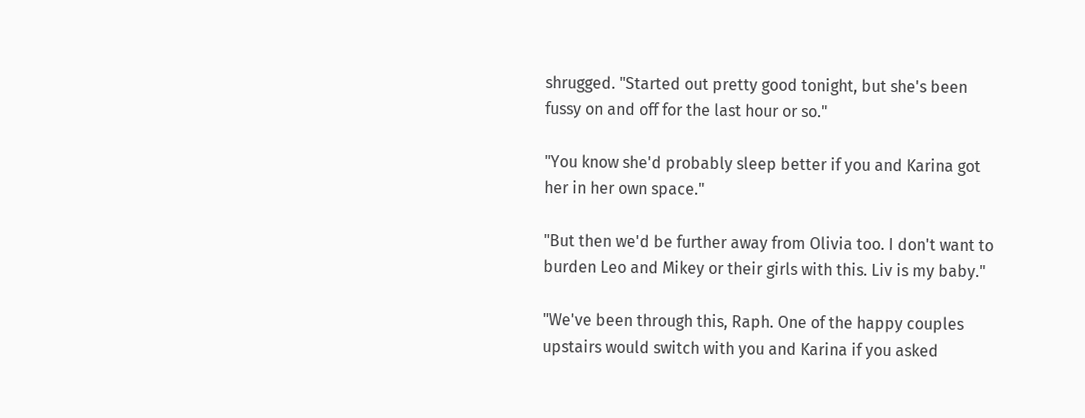shrugged. "Started out pretty good tonight, but she's been fussy on and off for the last hour or so."

"You know she'd probably sleep better if you and Karina got her in her own space."

"But then we'd be further away from Olivia too. I don't want to burden Leo and Mikey or their girls with this. Liv is my baby."

"We've been through this, Raph. One of the happy couples upstairs would switch with you and Karina if you asked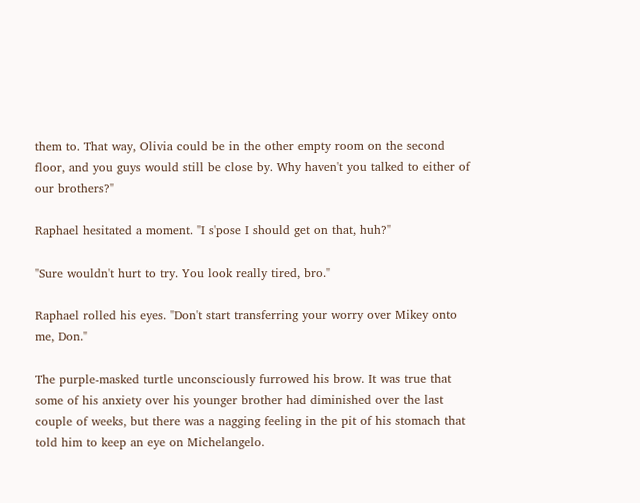them to. That way, Olivia could be in the other empty room on the second floor, and you guys would still be close by. Why haven't you talked to either of our brothers?"

Raphael hesitated a moment. "I s'pose I should get on that, huh?"

"Sure wouldn't hurt to try. You look really tired, bro."

Raphael rolled his eyes. "Don't start transferring your worry over Mikey onto me, Don."

The purple-masked turtle unconsciously furrowed his brow. It was true that some of his anxiety over his younger brother had diminished over the last couple of weeks, but there was a nagging feeling in the pit of his stomach that told him to keep an eye on Michelangelo.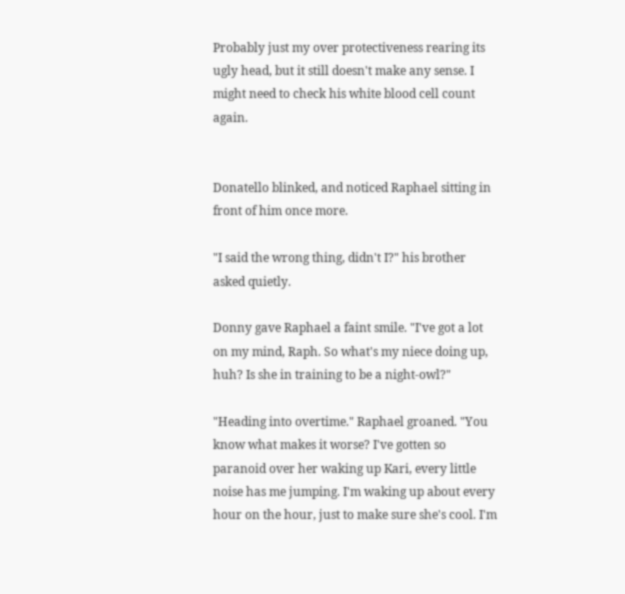Probably just my over protectiveness rearing its ugly head, but it still doesn't make any sense. I might need to check his white blood cell count again.


Donatello blinked, and noticed Raphael sitting in front of him once more.

"I said the wrong thing, didn't I?" his brother asked quietly.

Donny gave Raphael a faint smile. "I've got a lot on my mind, Raph. So what's my niece doing up, huh? Is she in training to be a night-owl?"

"Heading into overtime." Raphael groaned. "You know what makes it worse? I've gotten so paranoid over her waking up Kari, every little noise has me jumping. I'm waking up about every hour on the hour, just to make sure she's cool. I'm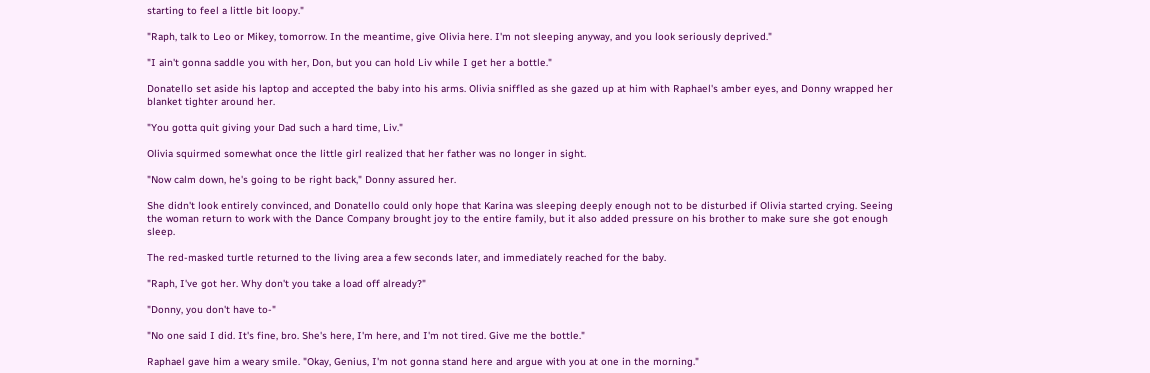starting to feel a little bit loopy."

"Raph, talk to Leo or Mikey, tomorrow. In the meantime, give Olivia here. I'm not sleeping anyway, and you look seriously deprived."

"I ain't gonna saddle you with her, Don, but you can hold Liv while I get her a bottle."

Donatello set aside his laptop and accepted the baby into his arms. Olivia sniffled as she gazed up at him with Raphael's amber eyes, and Donny wrapped her blanket tighter around her.

"You gotta quit giving your Dad such a hard time, Liv."

Olivia squirmed somewhat once the little girl realized that her father was no longer in sight.

"Now calm down, he's going to be right back," Donny assured her.

She didn't look entirely convinced, and Donatello could only hope that Karina was sleeping deeply enough not to be disturbed if Olivia started crying. Seeing the woman return to work with the Dance Company brought joy to the entire family, but it also added pressure on his brother to make sure she got enough sleep.

The red-masked turtle returned to the living area a few seconds later, and immediately reached for the baby.

"Raph, I've got her. Why don't you take a load off already?"

"Donny, you don't have to-"

"No one said I did. It's fine, bro. She's here, I'm here, and I'm not tired. Give me the bottle."

Raphael gave him a weary smile. "Okay, Genius, I'm not gonna stand here and argue with you at one in the morning."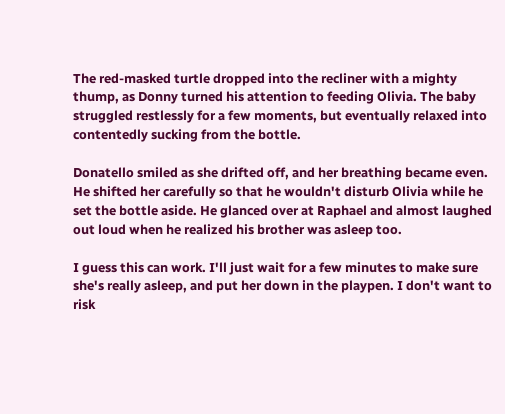The red-masked turtle dropped into the recliner with a mighty thump, as Donny turned his attention to feeding Olivia. The baby struggled restlessly for a few moments, but eventually relaxed into contentedly sucking from the bottle.

Donatello smiled as she drifted off, and her breathing became even. He shifted her carefully so that he wouldn't disturb Olivia while he set the bottle aside. He glanced over at Raphael and almost laughed out loud when he realized his brother was asleep too.

I guess this can work. I'll just wait for a few minutes to make sure she's really asleep, and put her down in the playpen. I don't want to risk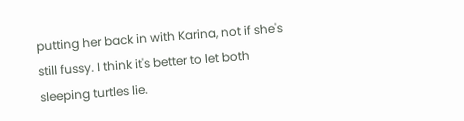putting her back in with Karina, not if she's still fussy. I think it's better to let both sleeping turtles lie.